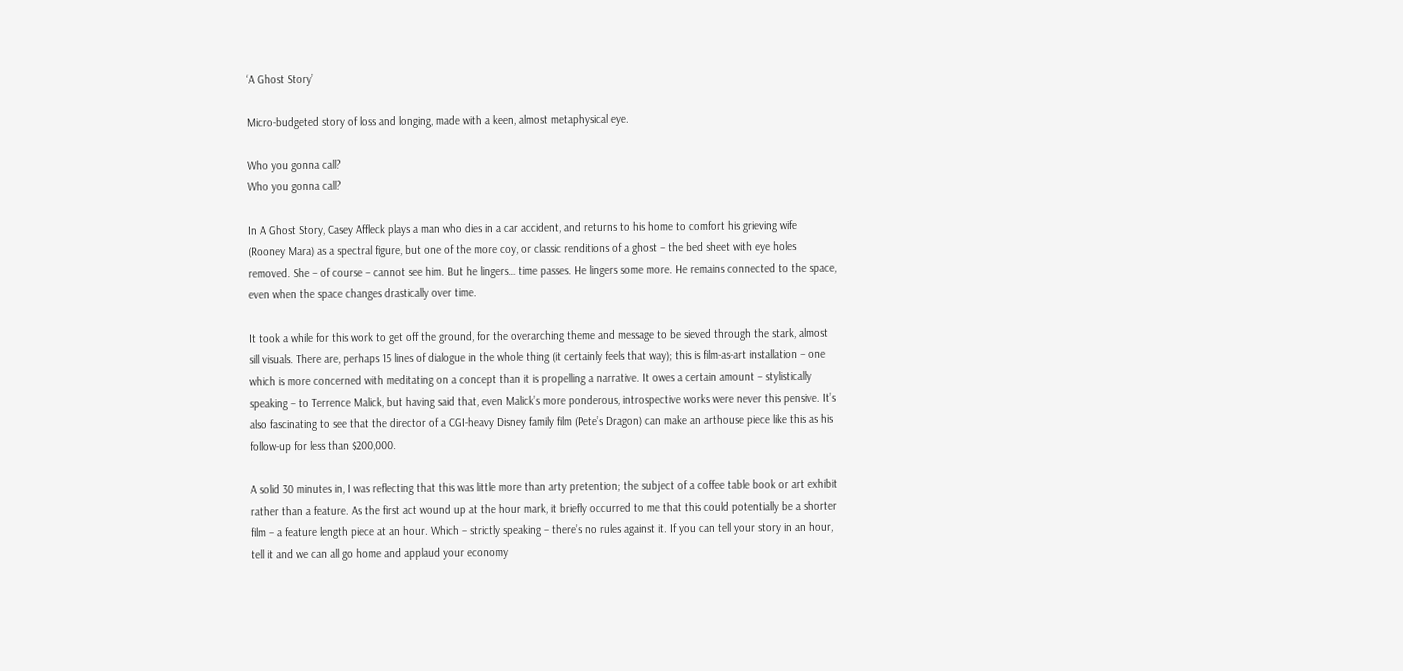‘A Ghost Story’

Micro-budgeted story of loss and longing, made with a keen, almost metaphysical eye.

Who you gonna call?
Who you gonna call?

In A Ghost Story, Casey Affleck plays a man who dies in a car accident, and returns to his home to comfort his grieving wife (Rooney Mara) as a spectral figure, but one of the more coy, or classic renditions of a ghost – the bed sheet with eye holes removed. She – of course – cannot see him. But he lingers… time passes. He lingers some more. He remains connected to the space, even when the space changes drastically over time.

It took a while for this work to get off the ground, for the overarching theme and message to be sieved through the stark, almost sill visuals. There are, perhaps 15 lines of dialogue in the whole thing (it certainly feels that way); this is film-as-art installation – one which is more concerned with meditating on a concept than it is propelling a narrative. It owes a certain amount – stylistically speaking – to Terrence Malick, but having said that, even Malick’s more ponderous, introspective works were never this pensive. It’s also fascinating to see that the director of a CGI-heavy Disney family film (Pete’s Dragon) can make an arthouse piece like this as his follow-up for less than $200,000.

A solid 30 minutes in, I was reflecting that this was little more than arty pretention; the subject of a coffee table book or art exhibit rather than a feature. As the first act wound up at the hour mark, it briefly occurred to me that this could potentially be a shorter film – a feature length piece at an hour. Which – strictly speaking – there’s no rules against it. If you can tell your story in an hour, tell it and we can all go home and applaud your economy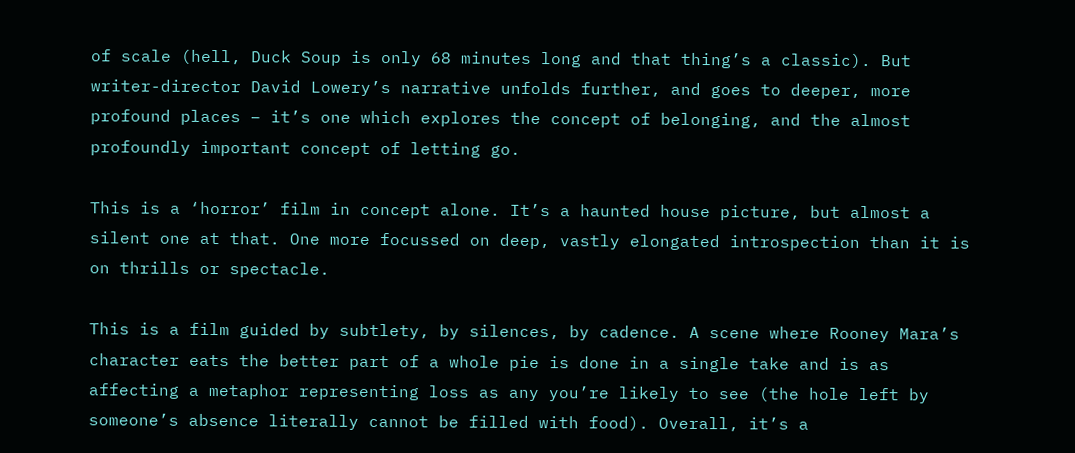of scale (hell, Duck Soup is only 68 minutes long and that thing’s a classic). But writer-director David Lowery’s narrative unfolds further, and goes to deeper, more profound places – it’s one which explores the concept of belonging, and the almost profoundly important concept of letting go.

This is a ‘horror’ film in concept alone. It’s a haunted house picture, but almost a silent one at that. One more focussed on deep, vastly elongated introspection than it is on thrills or spectacle.

This is a film guided by subtlety, by silences, by cadence. A scene where Rooney Mara’s character eats the better part of a whole pie is done in a single take and is as affecting a metaphor representing loss as any you’re likely to see (the hole left by someone’s absence literally cannot be filled with food). Overall, it’s a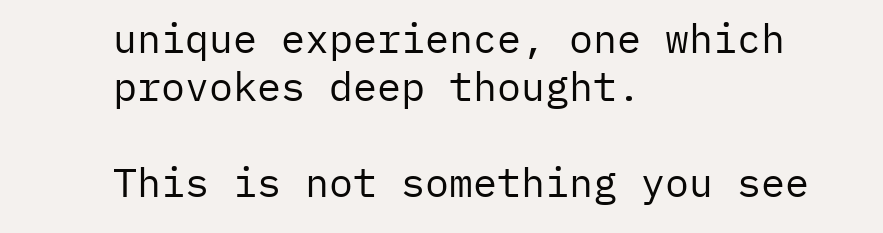unique experience, one which provokes deep thought.

This is not something you see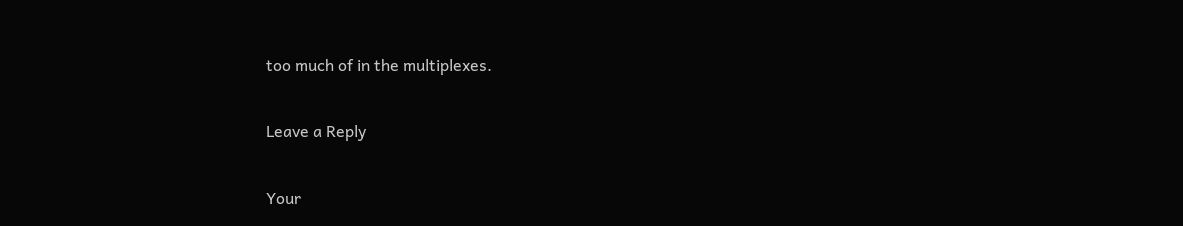too much of in the multiplexes.

Leave a Reply

Your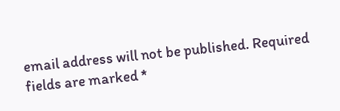email address will not be published. Required fields are marked *